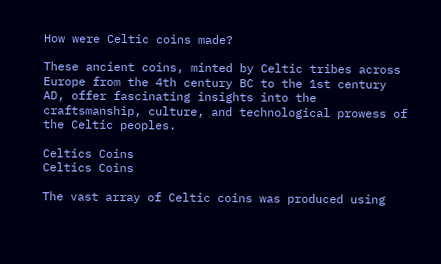How were Celtic coins made?

These ancient coins, minted by Celtic tribes across Europe from the 4th century BC to the 1st century AD, offer fascinating insights into the craftsmanship, culture, and technological prowess of the Celtic peoples.

Celtics Coins
Celtics Coins

The vast array of Celtic coins was produced using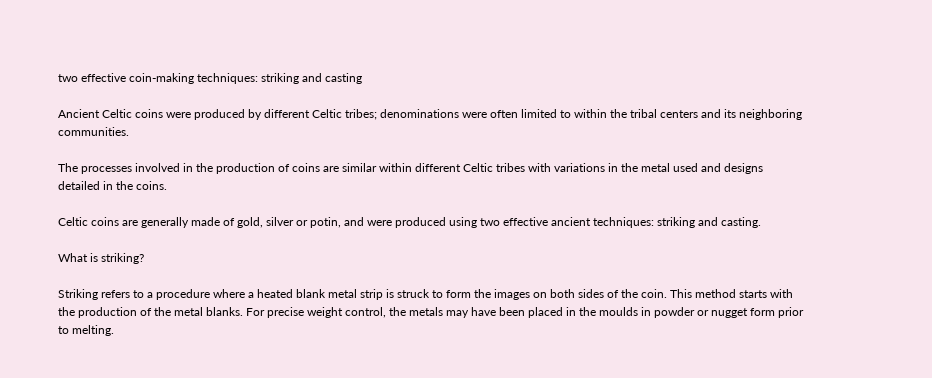two effective coin-making techniques: striking and casting

Ancient Celtic coins were produced by different Celtic tribes; denominations were often limited to within the tribal centers and its neighboring communities.

The processes involved in the production of coins are similar within different Celtic tribes with variations in the metal used and designs detailed in the coins.

Celtic coins are generally made of gold, silver or potin, and were produced using two effective ancient techniques: striking and casting.

What is striking?

Striking refers to a procedure where a heated blank metal strip is struck to form the images on both sides of the coin. This method starts with the production of the metal blanks. For precise weight control, the metals may have been placed in the moulds in powder or nugget form prior to melting.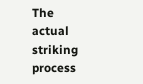The actual striking process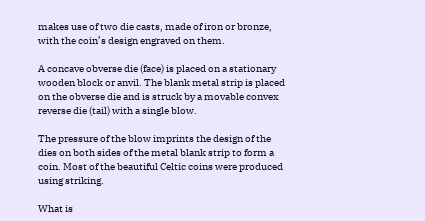makes use of two die casts, made of iron or bronze, with the coin’s design engraved on them.

A concave obverse die (face) is placed on a stationary wooden block or anvil. The blank metal strip is placed on the obverse die and is struck by a movable convex reverse die (tail) with a single blow.

The pressure of the blow imprints the design of the dies on both sides of the metal blank strip to form a coin. Most of the beautiful Celtic coins were produced using striking.

What is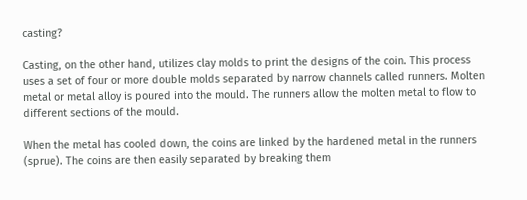casting?

Casting, on the other hand, utilizes clay molds to print the designs of the coin. This process uses a set of four or more double molds separated by narrow channels called runners. Molten metal or metal alloy is poured into the mould. The runners allow the molten metal to flow to different sections of the mould.

When the metal has cooled down, the coins are linked by the hardened metal in the runners (sprue). The coins are then easily separated by breaking them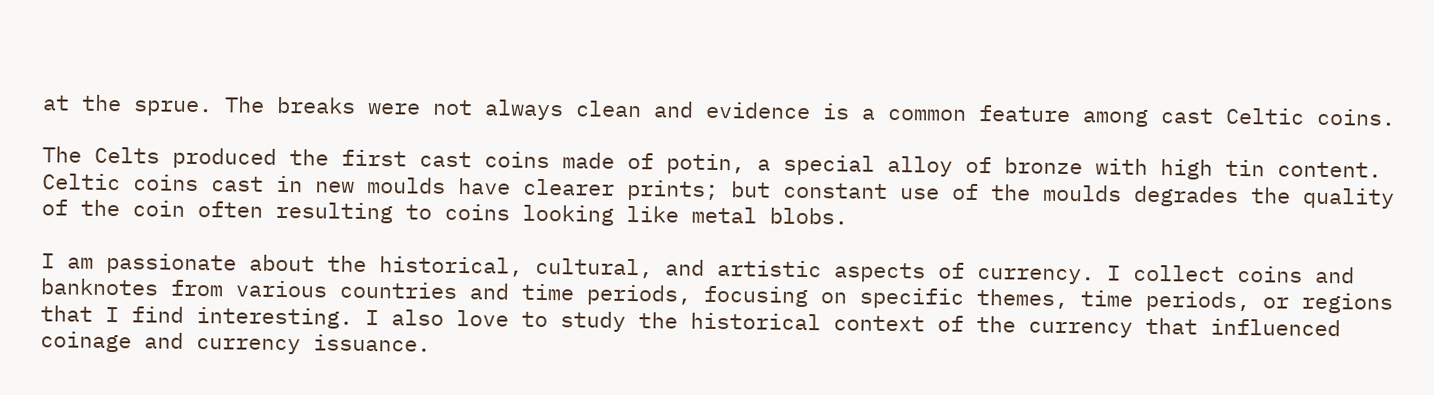at the sprue. The breaks were not always clean and evidence is a common feature among cast Celtic coins.

The Celts produced the first cast coins made of potin, a special alloy of bronze with high tin content. Celtic coins cast in new moulds have clearer prints; but constant use of the moulds degrades the quality of the coin often resulting to coins looking like metal blobs.

I am passionate about the historical, cultural, and artistic aspects of currency. I collect coins and banknotes from various countries and time periods, focusing on specific themes, time periods, or regions that I find interesting. I also love to study the historical context of the currency that influenced coinage and currency issuance.